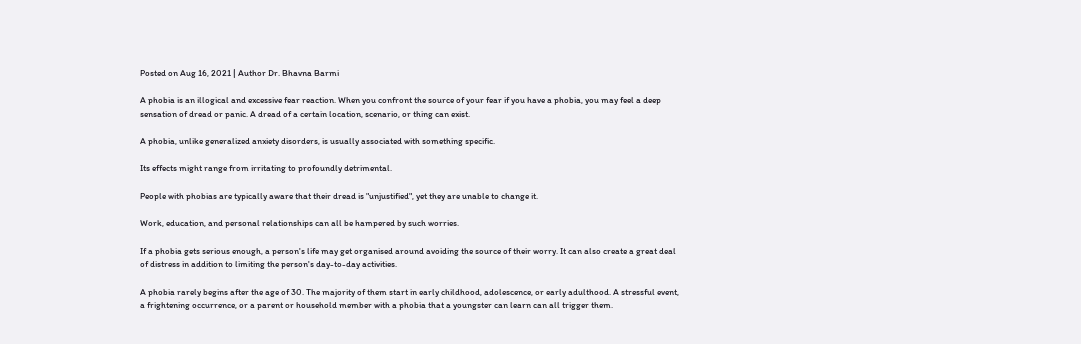Posted on Aug 16, 2021 | Author Dr. Bhavna Barmi

A phobia is an illogical and excessive fear reaction. When you confront the source of your fear if you have a phobia, you may feel a deep sensation of dread or panic. A dread of a certain location, scenario, or thing can exist.

A phobia, unlike generalized anxiety disorders, is usually associated with something specific.

Its effects might range from irritating to profoundly detrimental.

People with phobias are typically aware that their dread is "unjustified", yet they are unable to change it.

Work, education, and personal relationships can all be hampered by such worries.

If a phobia gets serious enough, a person's life may get organised around avoiding the source of their worry. It can also create a great deal of distress in addition to limiting the person's day-to-day activities.

A phobia rarely begins after the age of 30. The majority of them start in early childhood, adolescence, or early adulthood. A stressful event, a frightening occurrence, or a parent or household member with a phobia that a youngster can learn can all trigger them.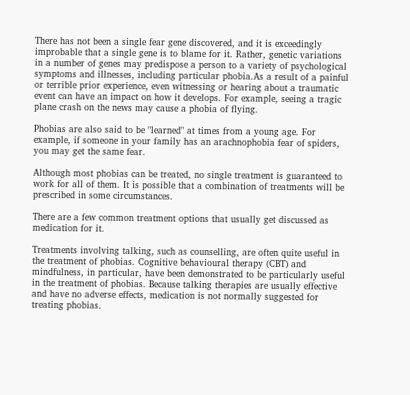There has not been a single fear gene discovered, and it is exceedingly improbable that a single gene is to blame for it. Rather, genetic variations in a number of genes may predispose a person to a variety of psychological symptoms and illnesses, including particular phobia.As a result of a painful or terrible prior experience, even witnessing or hearing about a traumatic event can have an impact on how it develops. For example, seeing a tragic plane crash on the news may cause a phobia of flying.

Phobias are also said to be "learned" at times from a young age. For example, if someone in your family has an arachnophobia fear of spiders, you may get the same fear.

Although most phobias can be treated, no single treatment is guaranteed to work for all of them. It is possible that a combination of treatments will be prescribed in some circumstances.

There are a few common treatment options that usually get discussed as medication for it.

Treatments involving talking, such as counselling, are often quite useful in the treatment of phobias. Cognitive behavioural therapy (CBT) and mindfulness, in particular, have been demonstrated to be particularly useful in the treatment of phobias. Because talking therapies are usually effective and have no adverse effects, medication is not normally suggested for treating phobias.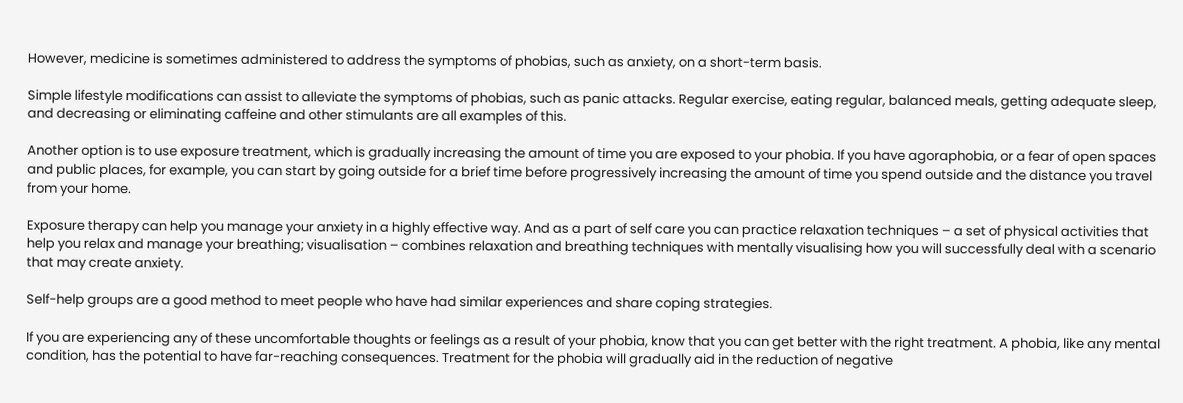However, medicine is sometimes administered to address the symptoms of phobias, such as anxiety, on a short-term basis.

Simple lifestyle modifications can assist to alleviate the symptoms of phobias, such as panic attacks. Regular exercise, eating regular, balanced meals, getting adequate sleep, and decreasing or eliminating caffeine and other stimulants are all examples of this.

Another option is to use exposure treatment, which is gradually increasing the amount of time you are exposed to your phobia. If you have agoraphobia, or a fear of open spaces and public places, for example, you can start by going outside for a brief time before progressively increasing the amount of time you spend outside and the distance you travel from your home.

Exposure therapy can help you manage your anxiety in a highly effective way. And as a part of self care you can practice relaxation techniques – a set of physical activities that help you relax and manage your breathing; visualisation – combines relaxation and breathing techniques with mentally visualising how you will successfully deal with a scenario that may create anxiety.

Self-help groups are a good method to meet people who have had similar experiences and share coping strategies.

If you are experiencing any of these uncomfortable thoughts or feelings as a result of your phobia, know that you can get better with the right treatment. A phobia, like any mental condition, has the potential to have far-reaching consequences. Treatment for the phobia will gradually aid in the reduction of negative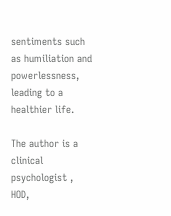sentiments such as humiliation and powerlessness, leading to a healthier life.

The author is a clinical psychologist , HOD,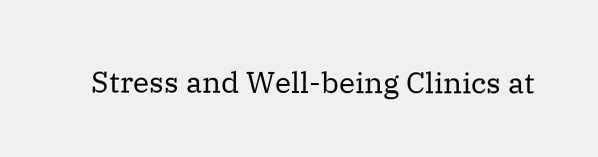Stress and Well-being Clinics at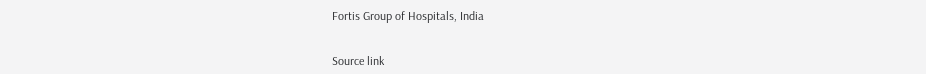Fortis Group of Hospitals, India


Source link